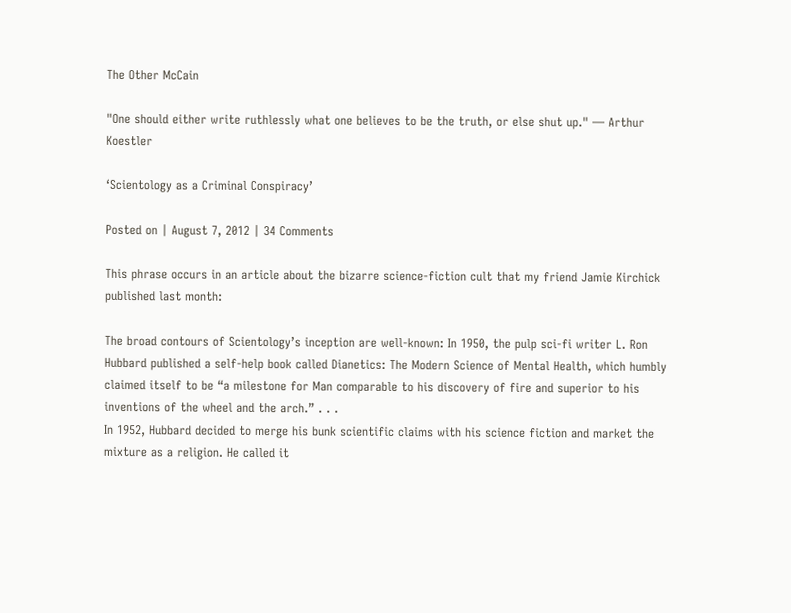The Other McCain

"One should either write ruthlessly what one believes to be the truth, or else shut up." — Arthur Koestler

‘Scientology as a Criminal Conspiracy’

Posted on | August 7, 2012 | 34 Comments

This phrase occurs in an article about the bizarre science-fiction cult that my friend Jamie Kirchick published last month:

The broad contours of Scientology’s inception are well-known: In 1950, the pulp sci-fi writer L. Ron Hubbard published a self-help book called Dianetics: The Modern Science of Mental Health, which humbly claimed itself to be “a milestone for Man comparable to his discovery of fire and superior to his inventions of the wheel and the arch.” . . .
In 1952, Hubbard decided to merge his bunk scientific claims with his science fiction and market the mixture as a religion. He called it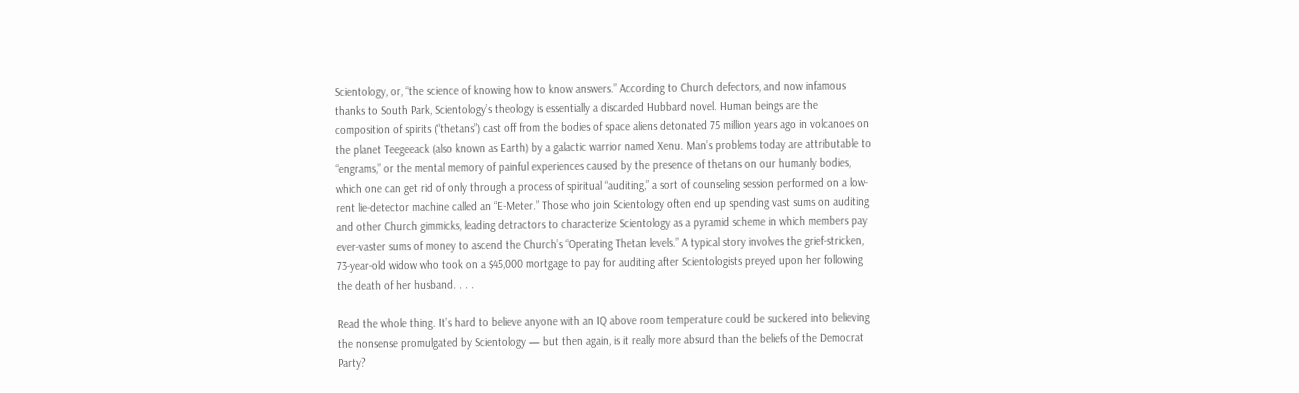Scientology, or, “the science of knowing how to know answers.” According to Church defectors, and now infamous thanks to South Park, Scientology’s theology is essentially a discarded Hubbard novel. Human beings are the composition of spirits (“thetans”) cast off from the bodies of space aliens detonated 75 million years ago in volcanoes on the planet Teegeeack (also known as Earth) by a galactic warrior named Xenu. Man’s problems today are attributable to “engrams,” or the mental memory of painful experiences caused by the presence of thetans on our humanly bodies, which one can get rid of only through a process of spiritual “auditing,” a sort of counseling session performed on a low-rent lie-detector machine called an “E-Meter.” Those who join Scientology often end up spending vast sums on auditing and other Church gimmicks, leading detractors to characterize Scientology as a pyramid scheme in which members pay ever-vaster sums of money to ascend the Church’s “Operating Thetan levels.” A typical story involves the grief-stricken, 73-year-old widow who took on a $45,000 mortgage to pay for auditing after Scientologists preyed upon her following the death of her husband. . . .

Read the whole thing. It’s hard to believe anyone with an IQ above room temperature could be suckered into believing the nonsense promulgated by Scientology — but then again, is it really more absurd than the beliefs of the Democrat Party?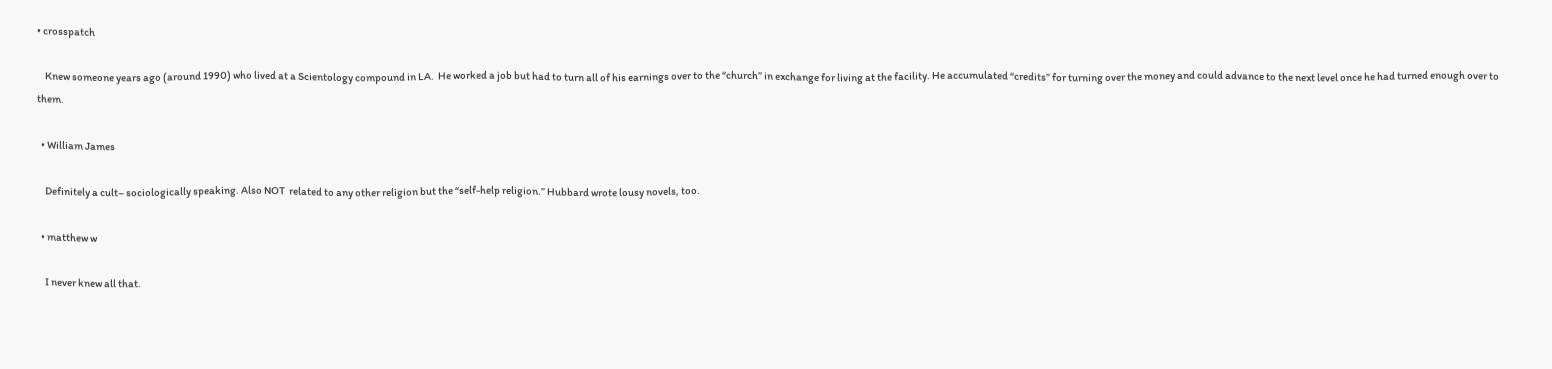• crosspatch

    Knew someone years ago (around 1990) who lived at a Scientology compound in LA.  He worked a job but had to turn all of his earnings over to the “church” in exchange for living at the facility. He accumulated “credits” for turning over the money and could advance to the next level once he had turned enough over to them.

  • William James

    Definitely a cult– sociologically speaking. Also NOT  related to any other religion but the “self-help religion.” Hubbard wrote lousy novels, too.

  • matthew w

    I never knew all that.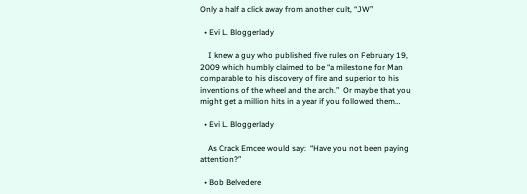Only a half a click away from another cult, “JW”

  • Evi L. Bloggerlady

    I knew a guy who published five rules on February 19, 2009 which humbly claimed to be “a milestone for Man comparable to his discovery of fire and superior to his inventions of the wheel and the arch.”  Or maybe that you might get a million hits in a year if you followed them…

  • Evi L. Bloggerlady

    As Crack Emcee would say:  “Have you not been paying attention?”

  • Bob Belvedere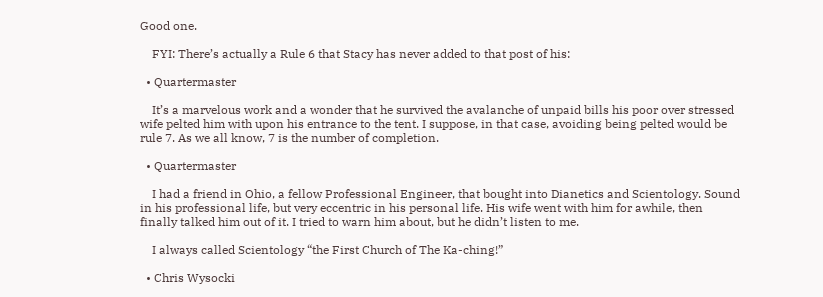Good one.

    FYI: There’s actually a Rule 6 that Stacy has never added to that post of his:

  • Quartermaster

    It’s a marvelous work and a wonder that he survived the avalanche of unpaid bills his poor over stressed wife pelted him with upon his entrance to the tent. I suppose, in that case, avoiding being pelted would be rule 7. As we all know, 7 is the number of completion.

  • Quartermaster

    I had a friend in Ohio, a fellow Professional Engineer, that bought into Dianetics and Scientology. Sound in his professional life, but very eccentric in his personal life. His wife went with him for awhile, then finally talked him out of it. I tried to warn him about, but he didn’t listen to me.

    I always called Scientology “the First Church of The Ka-ching!”

  • Chris Wysocki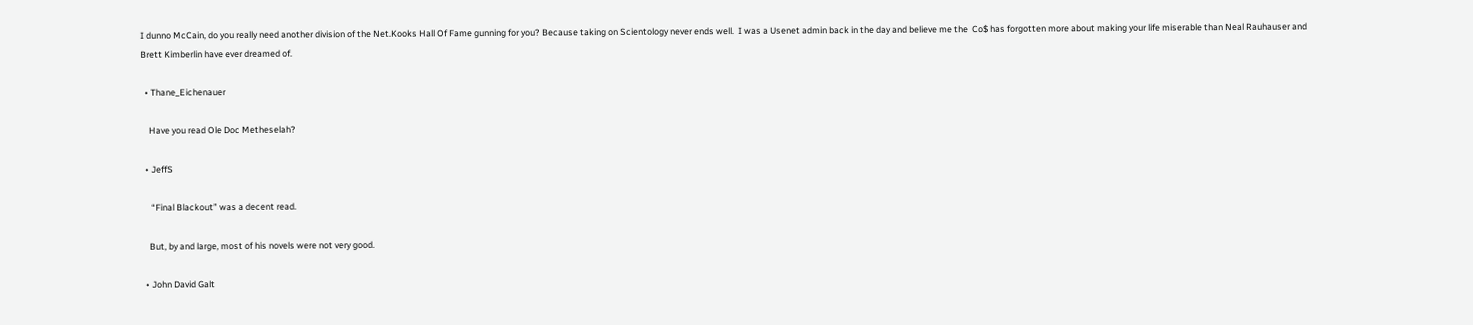I dunno McCain, do you really need another division of the Net.Kooks Hall Of Fame gunning for you? Because taking on Scientology never ends well.  I was a Usenet admin back in the day and believe me the  Co$ has forgotten more about making your life miserable than Neal Rauhauser and Brett Kimberlin have ever dreamed of.

  • Thane_Eichenauer

    Have you read Ole Doc Metheselah?

  • JeffS

     “Final Blackout” was a decent read.

    But, by and large, most of his novels were not very good.

  • John David Galt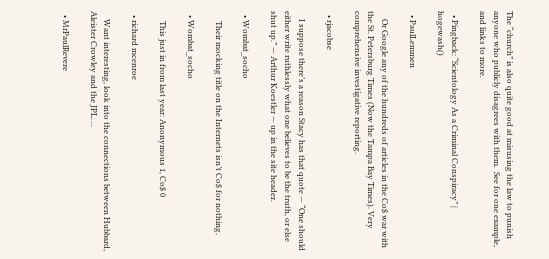The “church” is also quite good at misusing the law to punish anyone who publicly disagrees with them.  See for one example, and links to more.

  • Pingback: “Scientology As a Criminal Conspiracy” | hogewash()

  • PaulLemmen

    Or Google any of the hundreds of articles in the Co$ war with the St. Petersburg Times (Now the Tampa Bay Times). Very comprehensive investigative reporting.

  • rjacobse

    I suppose there’s a reason Stacy has that quote — “One should either write ruthlessly what one believes to be the truth, or else shut up.” — Arthur Koestler — up in the site header.

  • Wombat_socho

     Their mocking title on the Internets isn’t Co$ for nothing.

  • Wombat_socho

     This just in from last year: Anonymous 1, Co$ 0

  • richard mcenroe

    Want interesting, look into the connections between Hubbard, Aleister Crowley and the JPL….

  • MrPaulRevere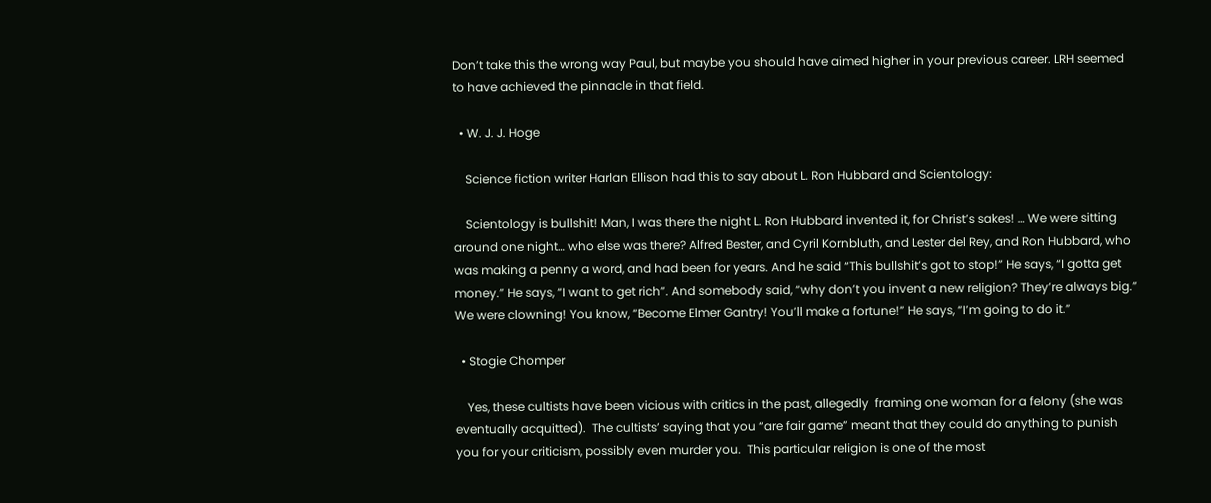Don’t take this the wrong way Paul, but maybe you should have aimed higher in your previous career. LRH seemed to have achieved the pinnacle in that field.

  • W. J. J. Hoge

    Science fiction writer Harlan Ellison had this to say about L. Ron Hubbard and Scientology:

    Scientology is bullshit! Man, I was there the night L. Ron Hubbard invented it, for Christ’s sakes! … We were sitting around one night… who else was there? Alfred Bester, and Cyril Kornbluth, and Lester del Rey, and Ron Hubbard, who was making a penny a word, and had been for years. And he said “This bullshit’s got to stop!” He says, “I gotta get money.” He says, “I want to get rich”. And somebody said, “why don’t you invent a new religion? They’re always big.” We were clowning! You know, “Become Elmer Gantry! You’ll make a fortune!” He says, “I’m going to do it.”

  • Stogie Chomper

    Yes, these cultists have been vicious with critics in the past, allegedly  framing one woman for a felony (she was eventually acquitted).  The cultists’ saying that you “are fair game” meant that they could do anything to punish you for your criticism, possibly even murder you.  This particular religion is one of the most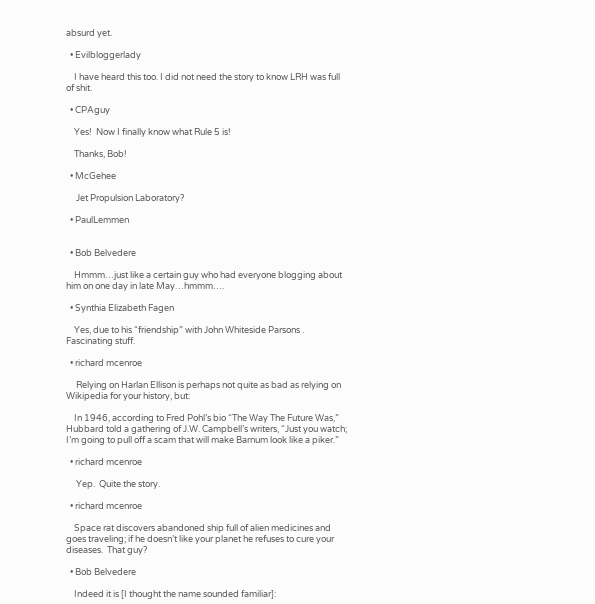absurd yet.

  • Evilbloggerlady

    I have heard this too. I did not need the story to know LRH was full of shit.

  • CPAguy

    Yes!  Now I finally know what Rule 5 is!

    Thanks, Bob!

  • McGehee

     Jet Propulsion Laboratory?

  • PaulLemmen


  • Bob Belvedere

    Hmmm…just like a certain guy who had everyone blogging about him on one day in late May…hmmm….

  • Synthia Elizabeth Fagen

    Yes, due to his “friendship” with John Whiteside Parsons . Fascinating stuff.

  • richard mcenroe

     Relying on Harlan Ellison is perhaps not quite as bad as relying on Wikipedia for your history, but:

    In 1946, according to Fred Pohl’s bio “The Way The Future Was,” Hubbard told a gathering of J.W. Campbell’s writers, “Just you watch; I’m going to pull off a scam that will make Barnum look like a piker.”

  • richard mcenroe

     Yep.  Quite the story.

  • richard mcenroe

    Space rat discovers abandoned ship full of alien medicines and goes traveling; if he doesn’t like your planet he refuses to cure your diseases.  That guy?

  • Bob Belvedere

    Indeed it is [I thought the name sounded familiar]: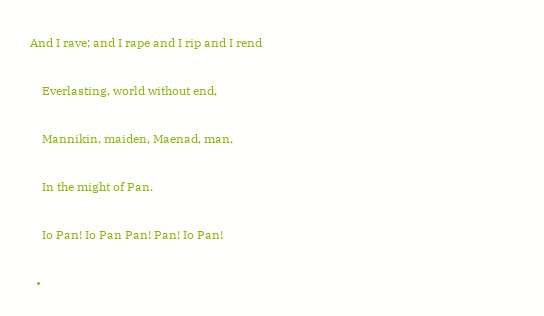And I rave; and I rape and I rip and I rend

    Everlasting, world without end,

    Mannikin, maiden, Maenad, man,

    In the might of Pan.

    Io Pan! Io Pan Pan! Pan! Io Pan!

  •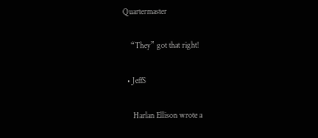Quartermaster

    “They” got that right!

  • JeffS

     Harlan Ellison wrote a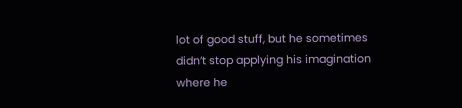lot of good stuff, but he sometimes didn’t stop applying his imagination where he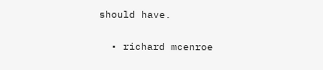should have.

  • richard mcenroe